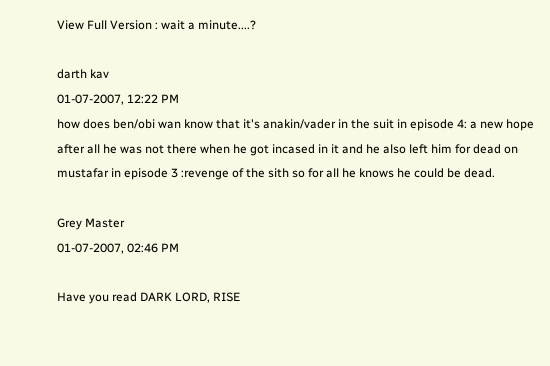View Full Version : wait a minute....?

darth kav
01-07-2007, 12:22 PM
how does ben/obi wan know that it's anakin/vader in the suit in episode 4: a new hope after all he was not there when he got incased in it and he also left him for dead on mustafar in episode 3 :revenge of the sith so for all he knows he could be dead.

Grey Master
01-07-2007, 02:46 PM

Have you read DARK LORD, RISE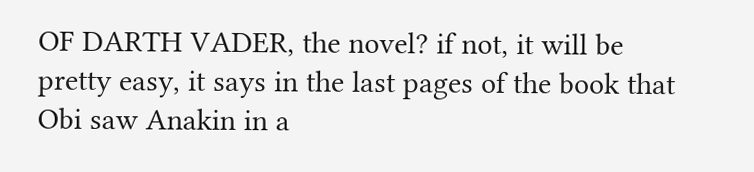OF DARTH VADER, the novel? if not, it will be pretty easy, it says in the last pages of the book that Obi saw Anakin in a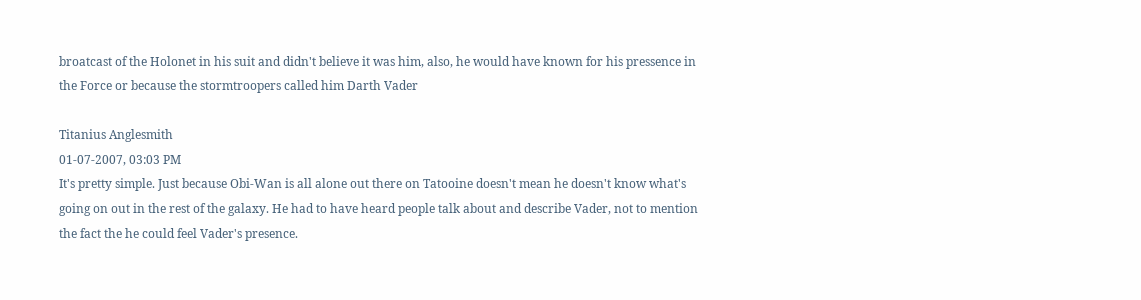broatcast of the Holonet in his suit and didn't believe it was him, also, he would have known for his pressence in the Force or because the stormtroopers called him Darth Vader

Titanius Anglesmith
01-07-2007, 03:03 PM
It's pretty simple. Just because Obi-Wan is all alone out there on Tatooine doesn't mean he doesn't know what's going on out in the rest of the galaxy. He had to have heard people talk about and describe Vader, not to mention the fact the he could feel Vader's presence.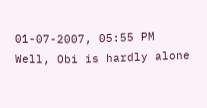01-07-2007, 05:55 PM
Well, Obi is hardly alone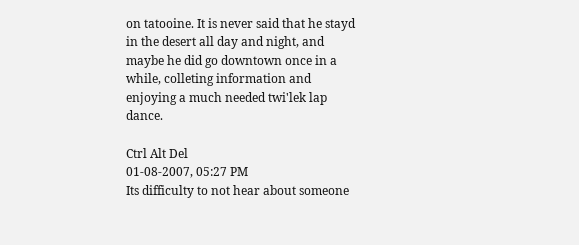on tatooine. It is never said that he stayd in the desert all day and night, and maybe he did go downtown once in a while, colleting information and enjoying a much needed twi'lek lap dance.

Ctrl Alt Del
01-08-2007, 05:27 PM
Its difficulty to not hear about someone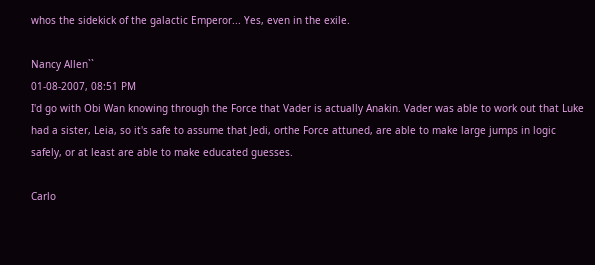whos the sidekick of the galactic Emperor... Yes, even in the exile.

Nancy Allen``
01-08-2007, 08:51 PM
I'd go with Obi Wan knowing through the Force that Vader is actually Anakin. Vader was able to work out that Luke had a sister, Leia, so it's safe to assume that Jedi, orthe Force attuned, are able to make large jumps in logic safely, or at least are able to make educated guesses.

Carlo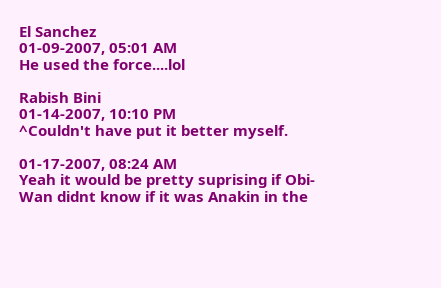El Sanchez
01-09-2007, 05:01 AM
He used the force....lol

Rabish Bini
01-14-2007, 10:10 PM
^Couldn't have put it better myself.

01-17-2007, 08:24 AM
Yeah it would be pretty suprising if Obi-Wan didnt know if it was Anakin in the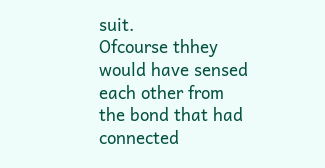suit.
Ofcourse thhey would have sensed each other from the bond that had connected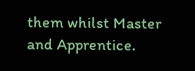them whilst Master and Apprentice.